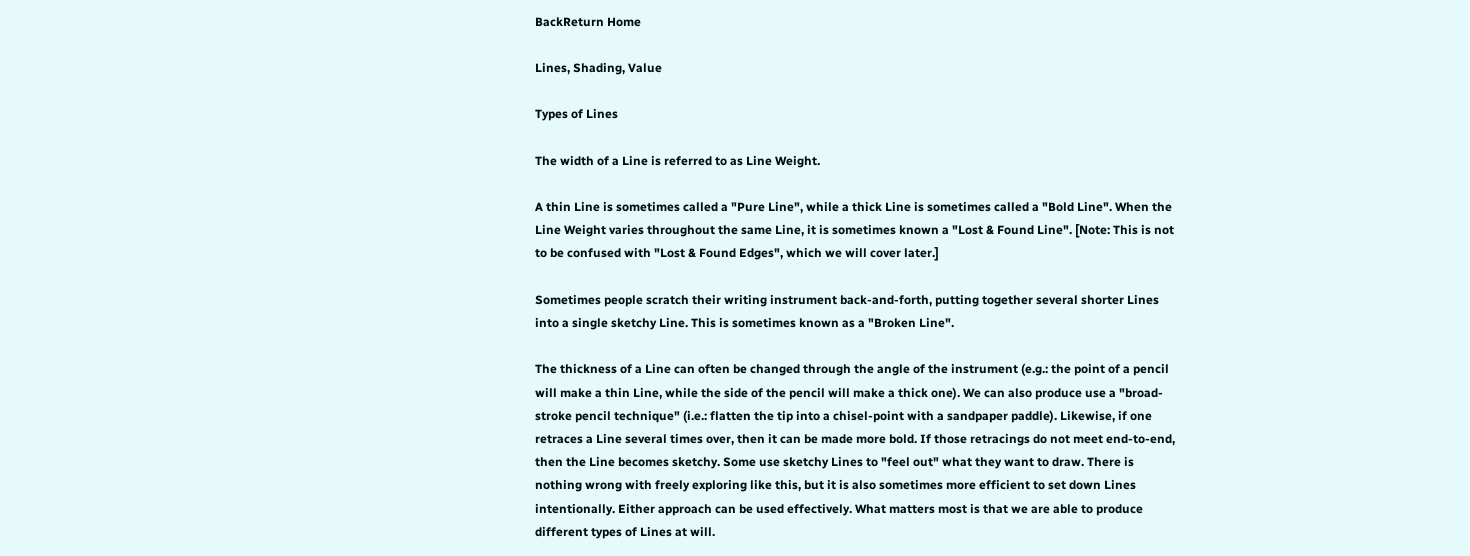BackReturn Home

Lines, Shading, Value

Types of Lines

The width of a Line is referred to as Line Weight.

A thin Line is sometimes called a "Pure Line", while a thick Line is sometimes called a "Bold Line". When the Line Weight varies throughout the same Line, it is sometimes known a "Lost & Found Line". [Note: This is not to be confused with "Lost & Found Edges", which we will cover later.]

Sometimes people scratch their writing instrument back-and-forth, putting together several shorter Lines into a single sketchy Line. This is sometimes known as a "Broken Line".

The thickness of a Line can often be changed through the angle of the instrument (e.g.: the point of a pencil will make a thin Line, while the side of the pencil will make a thick one). We can also produce use a "broad-stroke pencil technique" (i.e.: flatten the tip into a chisel-point with a sandpaper paddle). Likewise, if one retraces a Line several times over, then it can be made more bold. If those retracings do not meet end-to-end, then the Line becomes sketchy. Some use sketchy Lines to "feel out" what they want to draw. There is nothing wrong with freely exploring like this, but it is also sometimes more efficient to set down Lines intentionally. Either approach can be used effectively. What matters most is that we are able to produce different types of Lines at will.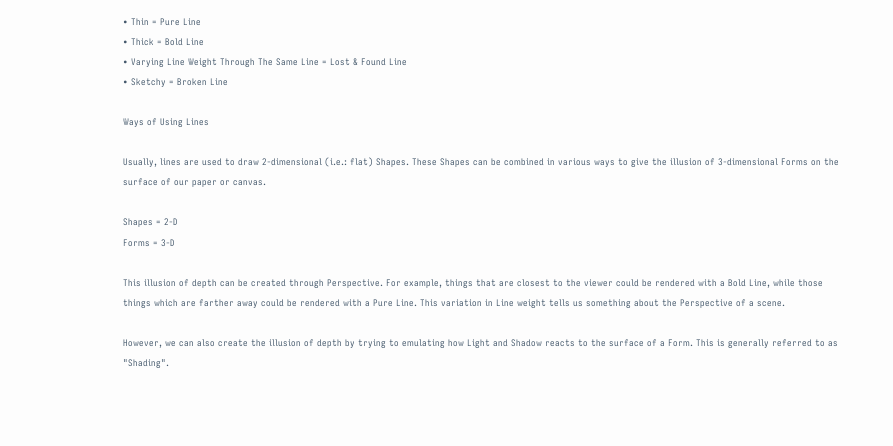• Thin = Pure Line
• Thick = Bold Line
• Varying Line Weight Through The Same Line = Lost & Found Line
• Sketchy = Broken Line

Ways of Using Lines

Usually, lines are used to draw 2-dimensional (i.e.: flat) Shapes. These Shapes can be combined in various ways to give the illusion of 3-dimensional Forms on the surface of our paper or canvas.

Shapes = 2-D
Forms = 3-D

This illusion of depth can be created through Perspective. For example, things that are closest to the viewer could be rendered with a Bold Line, while those things which are farther away could be rendered with a Pure Line. This variation in Line weight tells us something about the Perspective of a scene.

However, we can also create the illusion of depth by trying to emulating how Light and Shadow reacts to the surface of a Form. This is generally referred to as "Shading".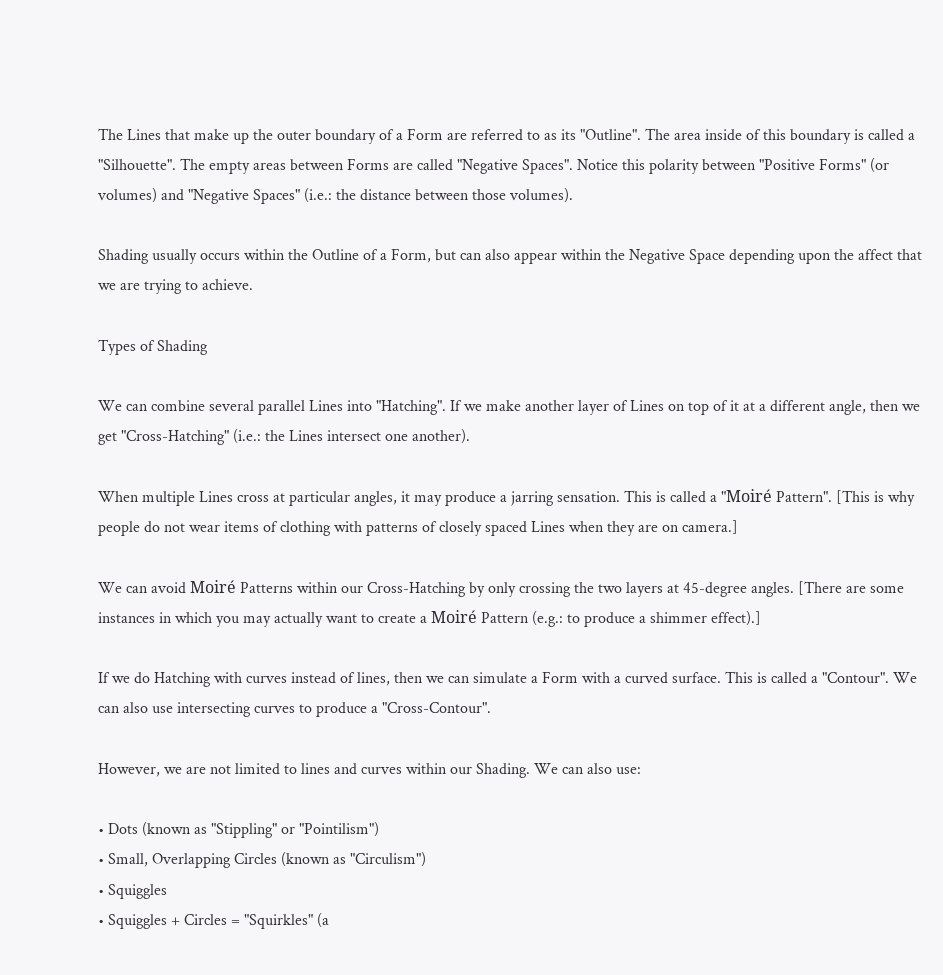The Lines that make up the outer boundary of a Form are referred to as its "Outline". The area inside of this boundary is called a "Silhouette". The empty areas between Forms are called "Negative Spaces". Notice this polarity between "Positive Forms" (or volumes) and "Negative Spaces" (i.e.: the distance between those volumes).

Shading usually occurs within the Outline of a Form, but can also appear within the Negative Space depending upon the affect that we are trying to achieve.

Types of Shading

We can combine several parallel Lines into "Hatching". If we make another layer of Lines on top of it at a different angle, then we get "Cross-Hatching" (i.e.: the Lines intersect one another).

When multiple Lines cross at particular angles, it may produce a jarring sensation. This is called a "Moiré Pattern". [This is why people do not wear items of clothing with patterns of closely spaced Lines when they are on camera.]

We can avoid Moiré Patterns within our Cross-Hatching by only crossing the two layers at 45-degree angles. [There are some instances in which you may actually want to create a Moiré Pattern (e.g.: to produce a shimmer effect).]

If we do Hatching with curves instead of lines, then we can simulate a Form with a curved surface. This is called a "Contour". We can also use intersecting curves to produce a "Cross-Contour".

However, we are not limited to lines and curves within our Shading. We can also use:

• Dots (known as "Stippling" or "Pointilism")
• Small, Overlapping Circles (known as "Circulism")
• Squiggles
• Squiggles + Circles = "Squirkles" (a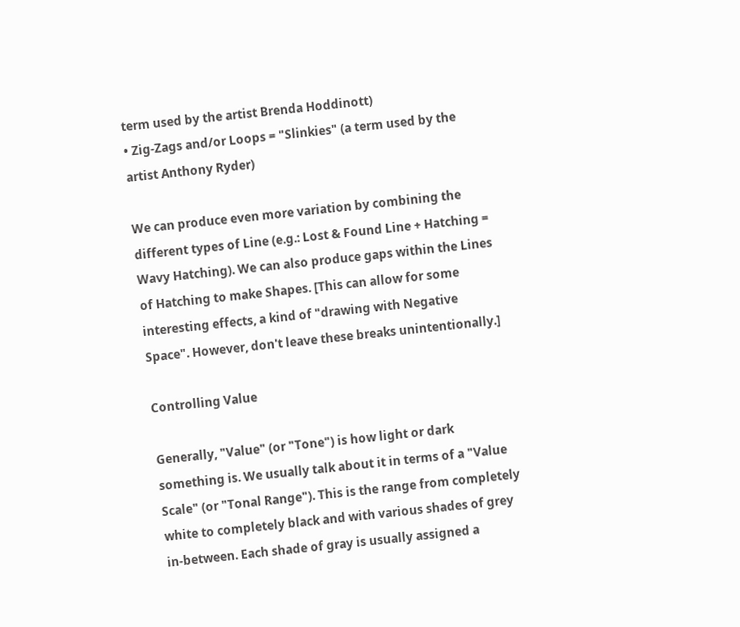term used by the artist Brenda Hoddinott)
• Zig-Zags and/or Loops = "Slinkies" (a term used by the artist Anthony Ryder)

We can produce even more variation by combining the different types of Line (e.g.: Lost & Found Line + Hatching = Wavy Hatching). We can also produce gaps within the Lines of Hatching to make Shapes. [This can allow for some interesting effects, a kind of "drawing with Negative Space". However, don't leave these breaks unintentionally.]

Controlling Value

Generally, "Value" (or "Tone") is how light or dark something is. We usually talk about it in terms of a "Value Scale" (or "Tonal Range"). This is the range from completely white to completely black and with various shades of grey in-between. Each shade of gray is usually assigned a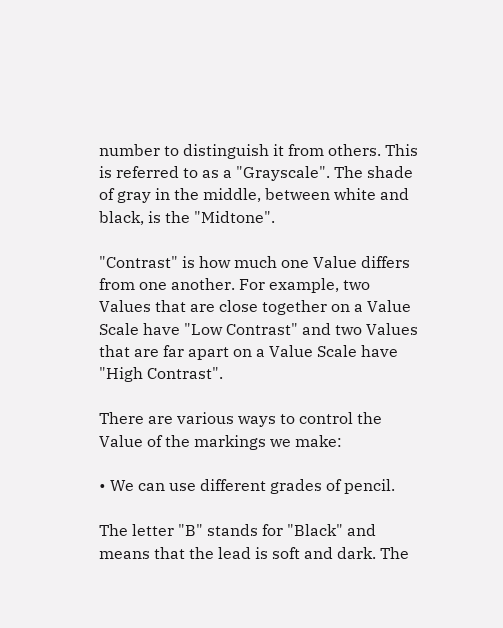number to distinguish it from others. This is referred to as a "Grayscale". The shade of gray in the middle, between white and black, is the "Midtone".

"Contrast" is how much one Value differs from one another. For example, two Values that are close together on a Value Scale have "Low Contrast" and two Values that are far apart on a Value Scale have "High Contrast".

There are various ways to control the Value of the markings we make:

• We can use different grades of pencil.

The letter "B" stands for "Black" and means that the lead is soft and dark. The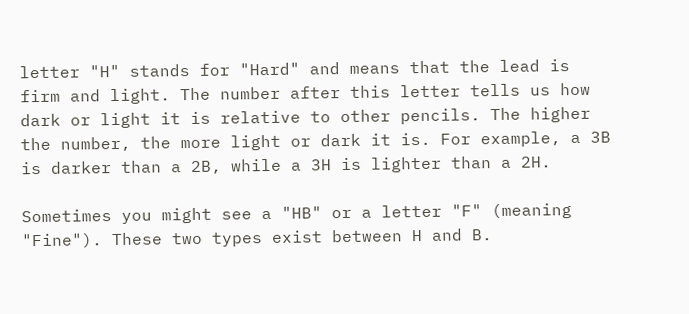letter "H" stands for "Hard" and means that the lead is firm and light. The number after this letter tells us how dark or light it is relative to other pencils. The higher the number, the more light or dark it is. For example, a 3B is darker than a 2B, while a 3H is lighter than a 2H.

Sometimes you might see a "HB" or a letter "F" (meaning "Fine"). These two types exist between H and B.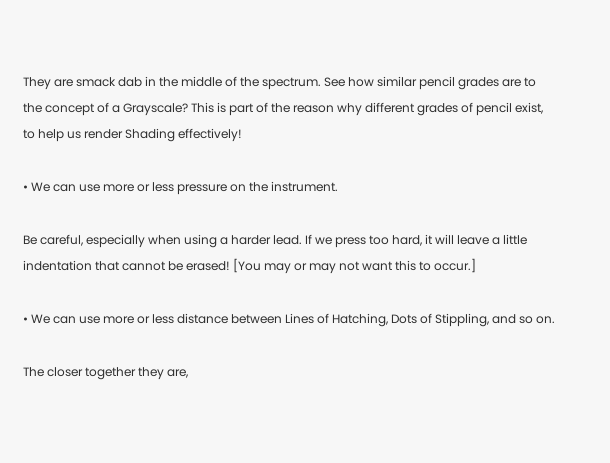They are smack dab in the middle of the spectrum. See how similar pencil grades are to the concept of a Grayscale? This is part of the reason why different grades of pencil exist, to help us render Shading effectively!

• We can use more or less pressure on the instrument.

Be careful, especially when using a harder lead. If we press too hard, it will leave a little indentation that cannot be erased! [You may or may not want this to occur.]

• We can use more or less distance between Lines of Hatching, Dots of Stippling, and so on.

The closer together they are,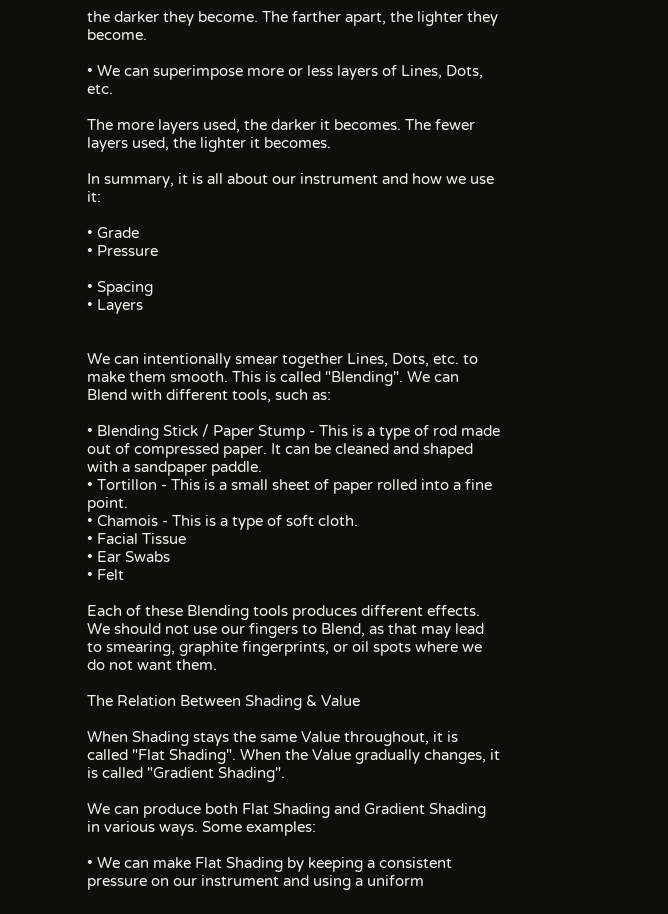the darker they become. The farther apart, the lighter they become.

• We can superimpose more or less layers of Lines, Dots, etc.

The more layers used, the darker it becomes. The fewer layers used, the lighter it becomes.

In summary, it is all about our instrument and how we use it:

• Grade
• Pressure

• Spacing
• Layers


We can intentionally smear together Lines, Dots, etc. to make them smooth. This is called "Blending". We can Blend with different tools, such as:

• Blending Stick / Paper Stump - This is a type of rod made out of compressed paper. It can be cleaned and shaped with a sandpaper paddle.
• Tortillon - This is a small sheet of paper rolled into a fine point.
• Chamois - This is a type of soft cloth.
• Facial Tissue
• Ear Swabs
• Felt

Each of these Blending tools produces different effects. We should not use our fingers to Blend, as that may lead to smearing, graphite fingerprints, or oil spots where we do not want them.

The Relation Between Shading & Value

When Shading stays the same Value throughout, it is called "Flat Shading". When the Value gradually changes, it is called "Gradient Shading".

We can produce both Flat Shading and Gradient Shading in various ways. Some examples:

• We can make Flat Shading by keeping a consistent pressure on our instrument and using a uniform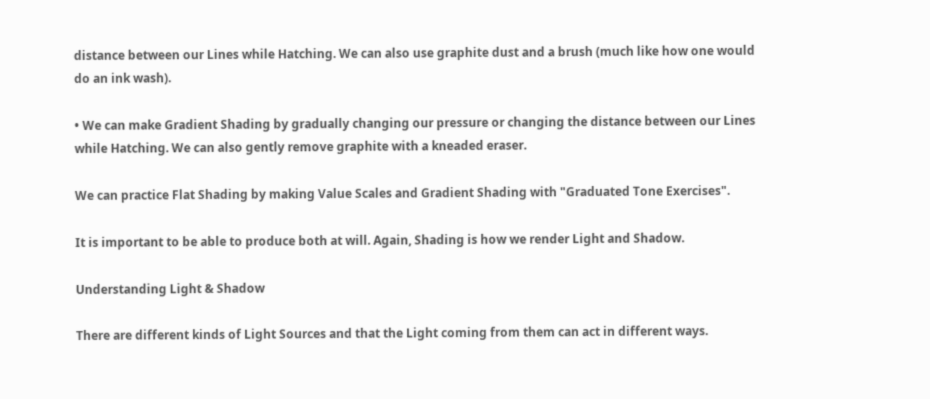distance between our Lines while Hatching. We can also use graphite dust and a brush (much like how one would do an ink wash).

• We can make Gradient Shading by gradually changing our pressure or changing the distance between our Lines while Hatching. We can also gently remove graphite with a kneaded eraser.

We can practice Flat Shading by making Value Scales and Gradient Shading with "Graduated Tone Exercises".

It is important to be able to produce both at will. Again, Shading is how we render Light and Shadow.

Understanding Light & Shadow

There are different kinds of Light Sources and that the Light coming from them can act in different ways.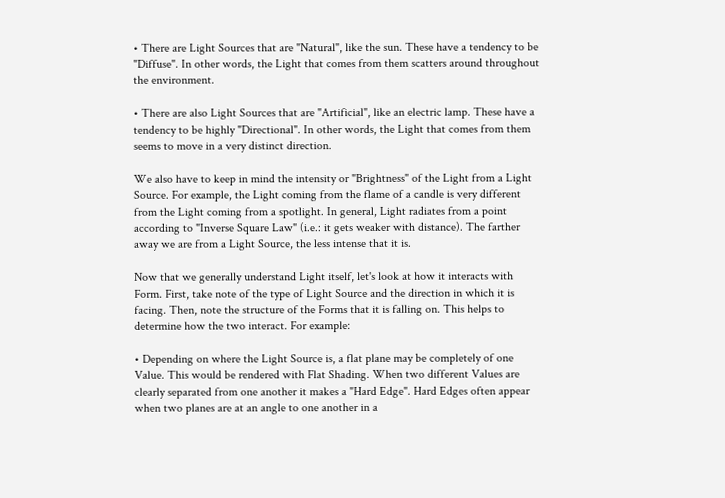• There are Light Sources that are "Natural", like the sun. These have a tendency to be "Diffuse". In other words, the Light that comes from them scatters around throughout the environment.

• There are also Light Sources that are "Artificial", like an electric lamp. These have a tendency to be highly "Directional". In other words, the Light that comes from them seems to move in a very distinct direction.

We also have to keep in mind the intensity or "Brightness" of the Light from a Light Source. For example, the Light coming from the flame of a candle is very different from the Light coming from a spotlight. In general, Light radiates from a point according to "Inverse Square Law" (i.e.: it gets weaker with distance). The farther away we are from a Light Source, the less intense that it is.

Now that we generally understand Light itself, let's look at how it interacts with Form. First, take note of the type of Light Source and the direction in which it is facing. Then, note the structure of the Forms that it is falling on. This helps to determine how the two interact. For example:

• Depending on where the Light Source is, a flat plane may be completely of one Value. This would be rendered with Flat Shading. When two different Values are clearly separated from one another it makes a "Hard Edge". Hard Edges often appear when two planes are at an angle to one another in a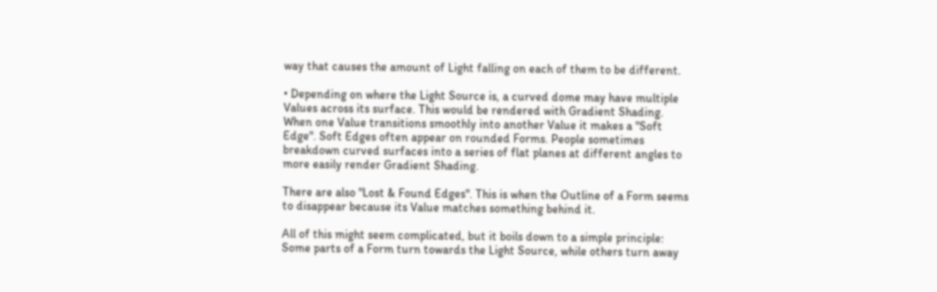way that causes the amount of Light falling on each of them to be different.

• Depending on where the Light Source is, a curved dome may have multiple Values across its surface. This would be rendered with Gradient Shading. When one Value transitions smoothly into another Value it makes a "Soft Edge". Soft Edges often appear on rounded Forms. People sometimes breakdown curved surfaces into a series of flat planes at different angles to more easily render Gradient Shading.

There are also "Lost & Found Edges". This is when the Outline of a Form seems to disappear because its Value matches something behind it.

All of this might seem complicated, but it boils down to a simple principle: Some parts of a Form turn towards the Light Source, while others turn away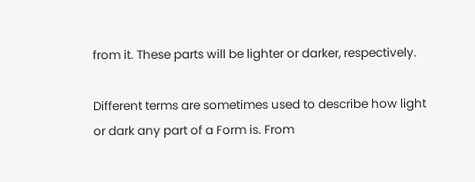from it. These parts will be lighter or darker, respectively.

Different terms are sometimes used to describe how light or dark any part of a Form is. From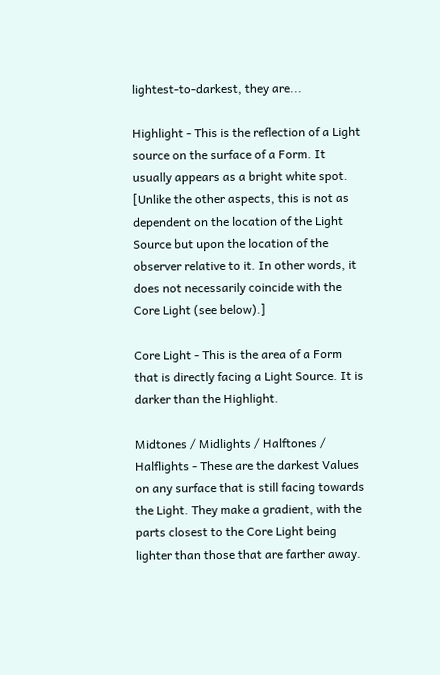lightest-to-darkest, they are...

Highlight - This is the reflection of a Light source on the surface of a Form. It usually appears as a bright white spot. [Unlike the other aspects, this is not as dependent on the location of the Light Source but upon the location of the observer relative to it. In other words, it does not necessarily coincide with the Core Light (see below).]

Core Light - This is the area of a Form that is directly facing a Light Source. It is darker than the Highlight.

Midtones / Midlights / Halftones / Halflights - These are the darkest Values on any surface that is still facing towards the Light. They make a gradient, with the parts closest to the Core Light being lighter than those that are farther away.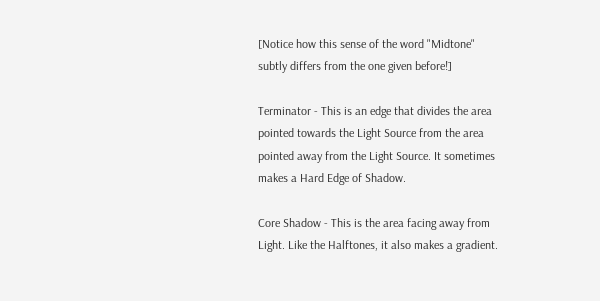[Notice how this sense of the word "Midtone" subtly differs from the one given before!]

Terminator - This is an edge that divides the area pointed towards the Light Source from the area pointed away from the Light Source. It sometimes makes a Hard Edge of Shadow.

Core Shadow - This is the area facing away from Light. Like the Halftones, it also makes a gradient.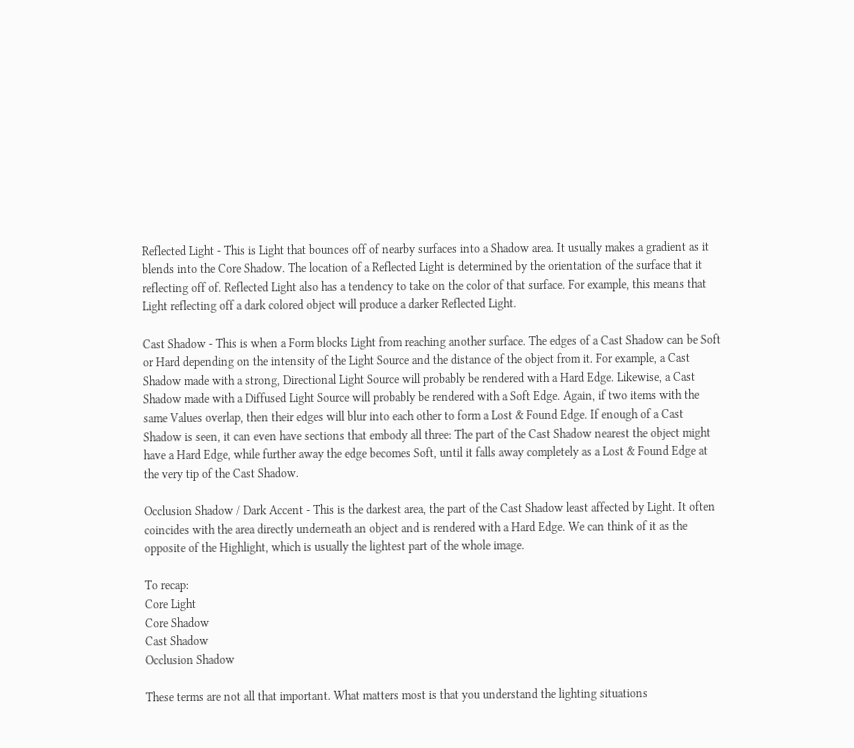Reflected Light - This is Light that bounces off of nearby surfaces into a Shadow area. It usually makes a gradient as it blends into the Core Shadow. The location of a Reflected Light is determined by the orientation of the surface that it reflecting off of. Reflected Light also has a tendency to take on the color of that surface. For example, this means that Light reflecting off a dark colored object will produce a darker Reflected Light.

Cast Shadow - This is when a Form blocks Light from reaching another surface. The edges of a Cast Shadow can be Soft or Hard depending on the intensity of the Light Source and the distance of the object from it. For example, a Cast Shadow made with a strong, Directional Light Source will probably be rendered with a Hard Edge. Likewise, a Cast Shadow made with a Diffused Light Source will probably be rendered with a Soft Edge. Again, if two items with the same Values overlap, then their edges will blur into each other to form a Lost & Found Edge. If enough of a Cast Shadow is seen, it can even have sections that embody all three: The part of the Cast Shadow nearest the object might have a Hard Edge, while further away the edge becomes Soft, until it falls away completely as a Lost & Found Edge at the very tip of the Cast Shadow.

Occlusion Shadow / Dark Accent - This is the darkest area, the part of the Cast Shadow least affected by Light. It often coincides with the area directly underneath an object and is rendered with a Hard Edge. We can think of it as the opposite of the Highlight, which is usually the lightest part of the whole image.

To recap:
Core Light
Core Shadow
Cast Shadow
Occlusion Shadow

These terms are not all that important. What matters most is that you understand the lighting situations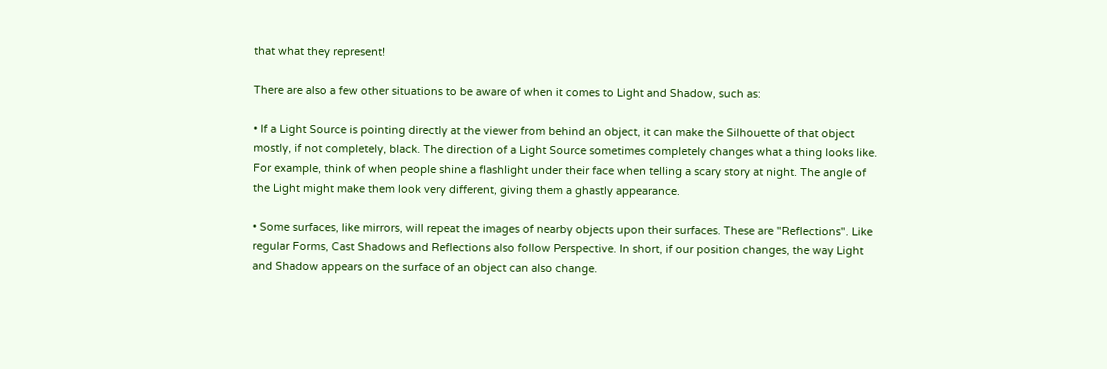that what they represent!

There are also a few other situations to be aware of when it comes to Light and Shadow, such as:

• If a Light Source is pointing directly at the viewer from behind an object, it can make the Silhouette of that object mostly, if not completely, black. The direction of a Light Source sometimes completely changes what a thing looks like. For example, think of when people shine a flashlight under their face when telling a scary story at night. The angle of the Light might make them look very different, giving them a ghastly appearance.

• Some surfaces, like mirrors, will repeat the images of nearby objects upon their surfaces. These are "Reflections". Like regular Forms, Cast Shadows and Reflections also follow Perspective. In short, if our position changes, the way Light and Shadow appears on the surface of an object can also change.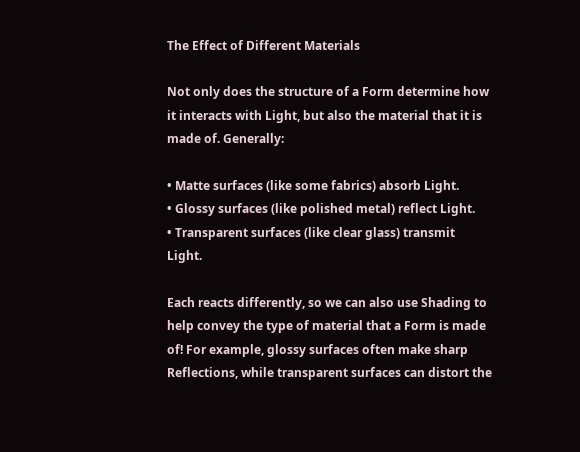The Effect of Different Materials

Not only does the structure of a Form determine how it interacts with Light, but also the material that it is made of. Generally:

• Matte surfaces (like some fabrics) absorb Light.
• Glossy surfaces (like polished metal) reflect Light.
• Transparent surfaces (like clear glass) transmit Light.

Each reacts differently, so we can also use Shading to help convey the type of material that a Form is made of! For example, glossy surfaces often make sharp Reflections, while transparent surfaces can distort the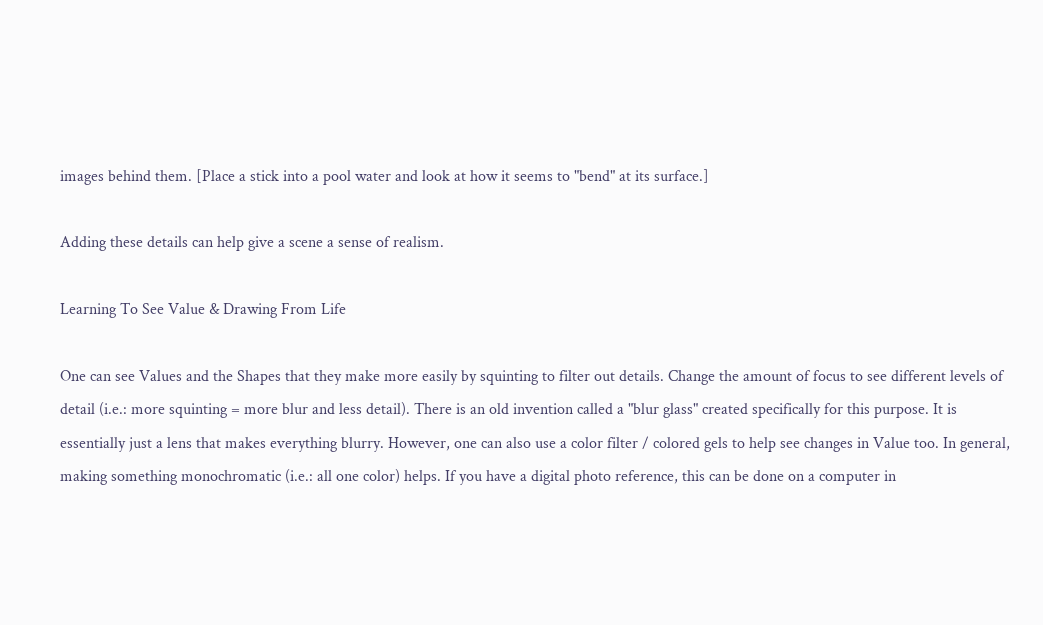images behind them. [Place a stick into a pool water and look at how it seems to "bend" at its surface.]

Adding these details can help give a scene a sense of realism.

Learning To See Value & Drawing From Life

One can see Values and the Shapes that they make more easily by squinting to filter out details. Change the amount of focus to see different levels of detail (i.e.: more squinting = more blur and less detail). There is an old invention called a "blur glass" created specifically for this purpose. It is essentially just a lens that makes everything blurry. However, one can also use a color filter / colored gels to help see changes in Value too. In general, making something monochromatic (i.e.: all one color) helps. If you have a digital photo reference, this can be done on a computer in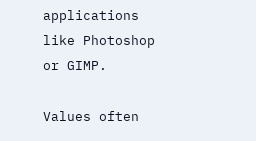applications like Photoshop or GIMP.

Values often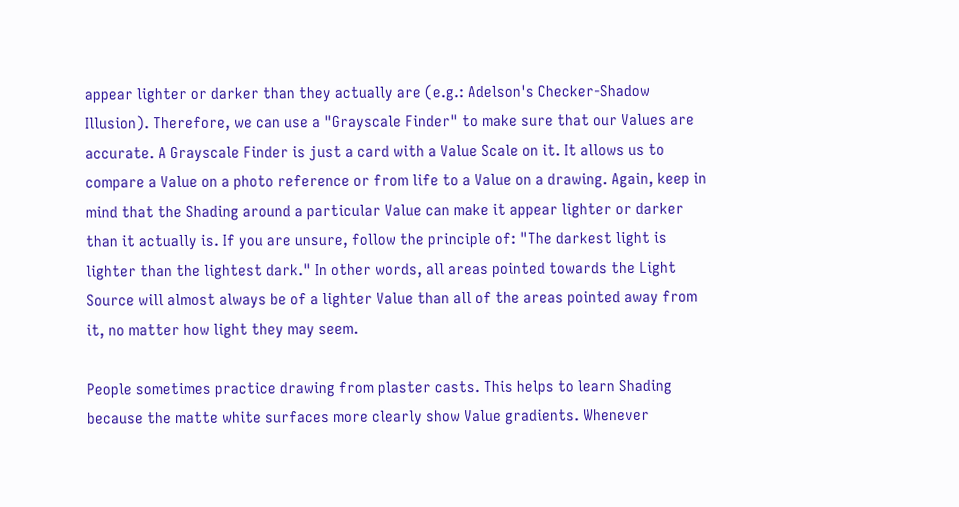appear lighter or darker than they actually are (e.g.: Adelson's Checker-Shadow Illusion). Therefore, we can use a "Grayscale Finder" to make sure that our Values are accurate. A Grayscale Finder is just a card with a Value Scale on it. It allows us to compare a Value on a photo reference or from life to a Value on a drawing. Again, keep in mind that the Shading around a particular Value can make it appear lighter or darker than it actually is. If you are unsure, follow the principle of: "The darkest light is lighter than the lightest dark." In other words, all areas pointed towards the Light Source will almost always be of a lighter Value than all of the areas pointed away from it, no matter how light they may seem.

People sometimes practice drawing from plaster casts. This helps to learn Shading because the matte white surfaces more clearly show Value gradients. Whenever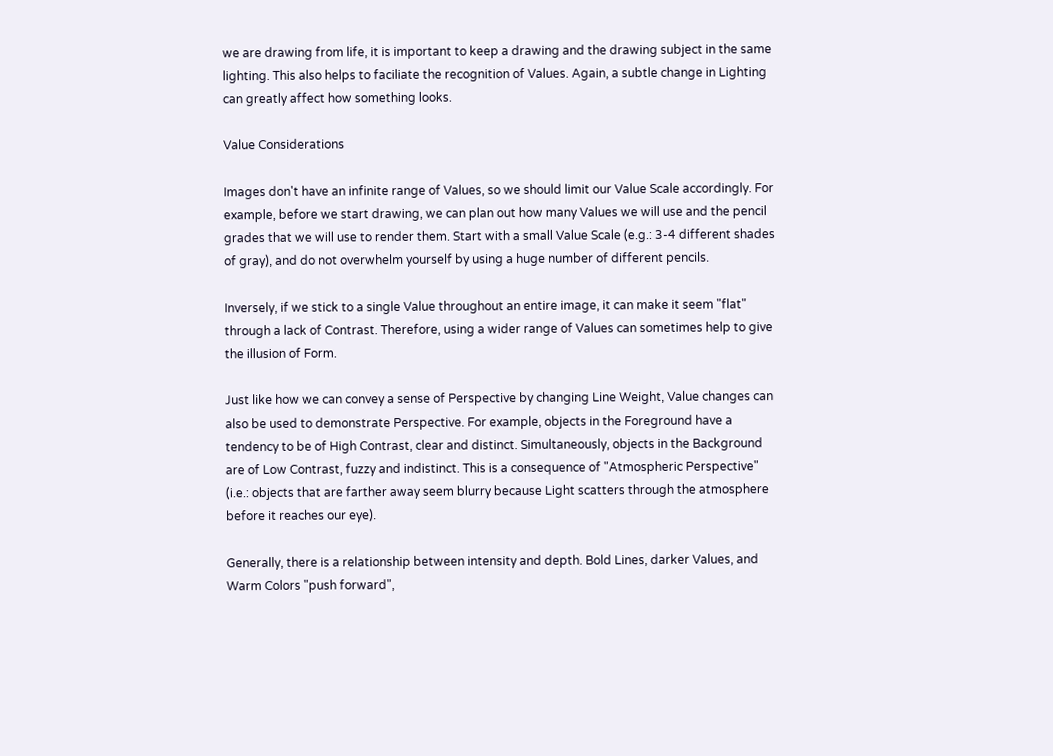we are drawing from life, it is important to keep a drawing and the drawing subject in the same lighting. This also helps to faciliate the recognition of Values. Again, a subtle change in Lighting can greatly affect how something looks.

Value Considerations

Images don't have an infinite range of Values, so we should limit our Value Scale accordingly. For example, before we start drawing, we can plan out how many Values we will use and the pencil grades that we will use to render them. Start with a small Value Scale (e.g.: 3-4 different shades of gray), and do not overwhelm yourself by using a huge number of different pencils.

Inversely, if we stick to a single Value throughout an entire image, it can make it seem "flat" through a lack of Contrast. Therefore, using a wider range of Values can sometimes help to give the illusion of Form.

Just like how we can convey a sense of Perspective by changing Line Weight, Value changes can also be used to demonstrate Perspective. For example, objects in the Foreground have a tendency to be of High Contrast, clear and distinct. Simultaneously, objects in the Background are of Low Contrast, fuzzy and indistinct. This is a consequence of "Atmospheric Perspective" (i.e.: objects that are farther away seem blurry because Light scatters through the atmosphere before it reaches our eye).

Generally, there is a relationship between intensity and depth. Bold Lines, darker Values, and Warm Colors "push forward",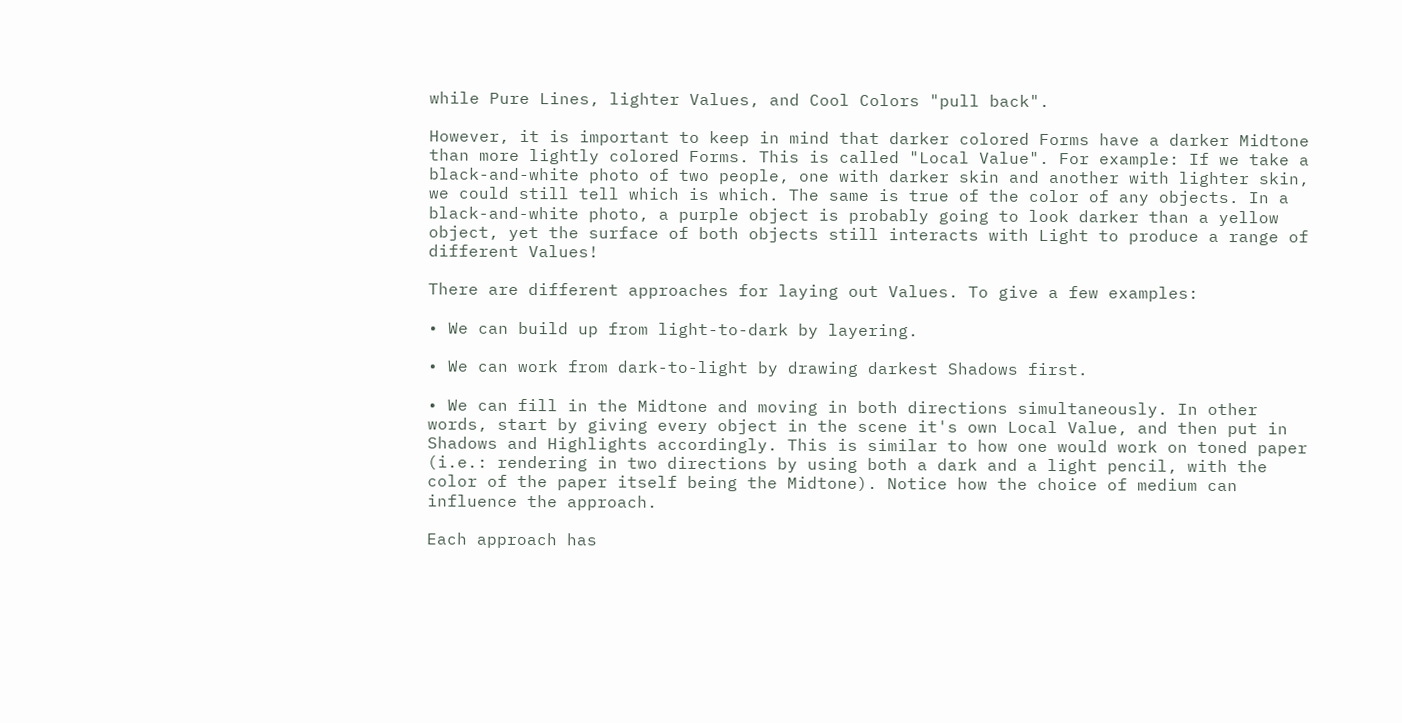while Pure Lines, lighter Values, and Cool Colors "pull back".

However, it is important to keep in mind that darker colored Forms have a darker Midtone than more lightly colored Forms. This is called "Local Value". For example: If we take a black-and-white photo of two people, one with darker skin and another with lighter skin, we could still tell which is which. The same is true of the color of any objects. In a black-and-white photo, a purple object is probably going to look darker than a yellow object, yet the surface of both objects still interacts with Light to produce a range of different Values!

There are different approaches for laying out Values. To give a few examples:

• We can build up from light-to-dark by layering.

• We can work from dark-to-light by drawing darkest Shadows first.

• We can fill in the Midtone and moving in both directions simultaneously. In other words, start by giving every object in the scene it's own Local Value, and then put in Shadows and Highlights accordingly. This is similar to how one would work on toned paper (i.e.: rendering in two directions by using both a dark and a light pencil, with the color of the paper itself being the Midtone). Notice how the choice of medium can influence the approach.

Each approach has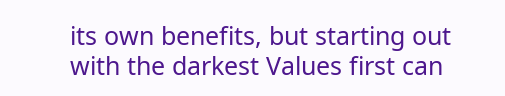its own benefits, but starting out with the darkest Values first can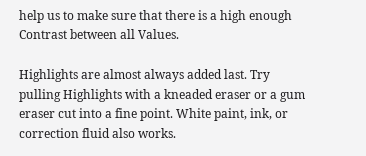help us to make sure that there is a high enough Contrast between all Values.

Highlights are almost always added last. Try pulling Highlights with a kneaded eraser or a gum eraser cut into a fine point. White paint, ink, or correction fluid also works.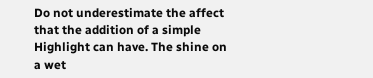Do not underestimate the affect that the addition of a simple Highlight can have. The shine on a wet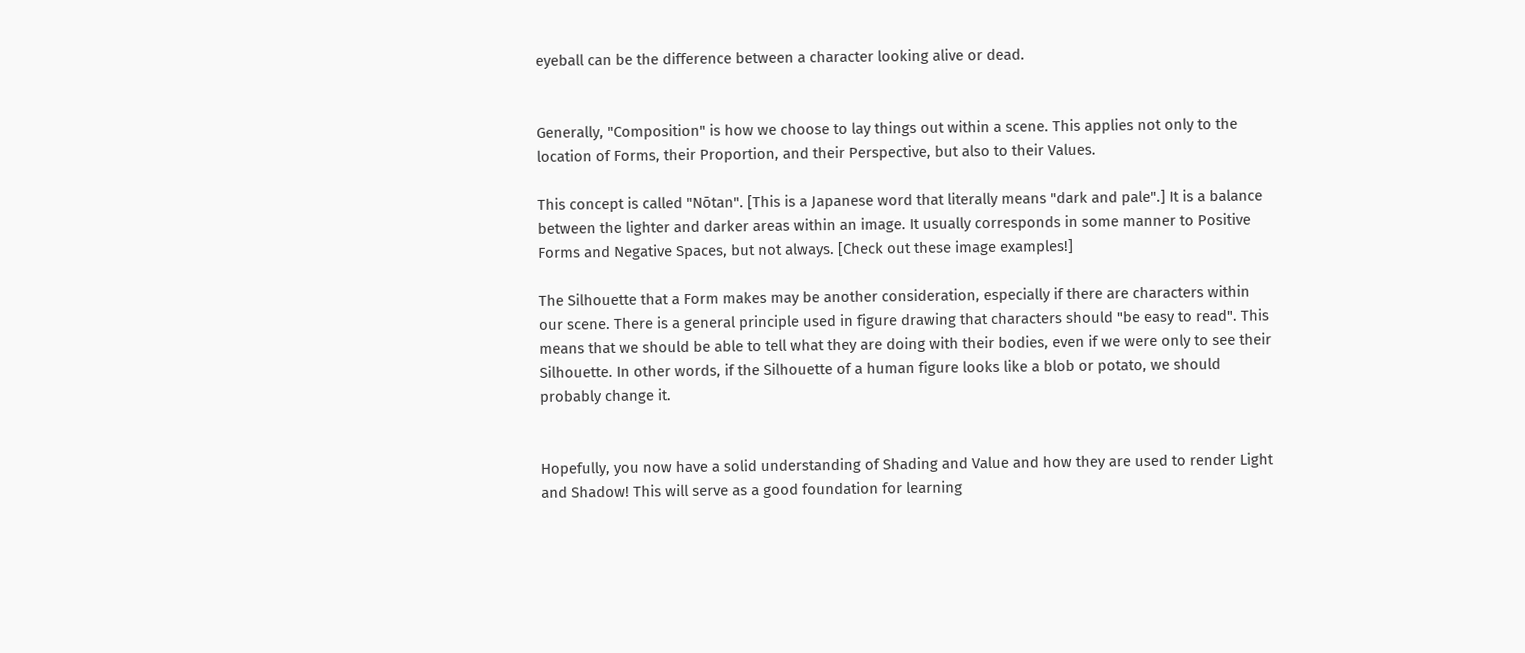eyeball can be the difference between a character looking alive or dead.


Generally, "Composition" is how we choose to lay things out within a scene. This applies not only to the location of Forms, their Proportion, and their Perspective, but also to their Values.

This concept is called "Nōtan". [This is a Japanese word that literally means "dark and pale".] It is a balance between the lighter and darker areas within an image. It usually corresponds in some manner to Positive Forms and Negative Spaces, but not always. [Check out these image examples!]

The Silhouette that a Form makes may be another consideration, especially if there are characters within our scene. There is a general principle used in figure drawing that characters should "be easy to read". This means that we should be able to tell what they are doing with their bodies, even if we were only to see their Silhouette. In other words, if the Silhouette of a human figure looks like a blob or potato, we should probably change it.


Hopefully, you now have a solid understanding of Shading and Value and how they are used to render Light and Shadow! This will serve as a good foundation for learning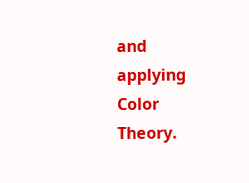and applying Color Theory.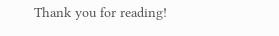Thank you for reading!